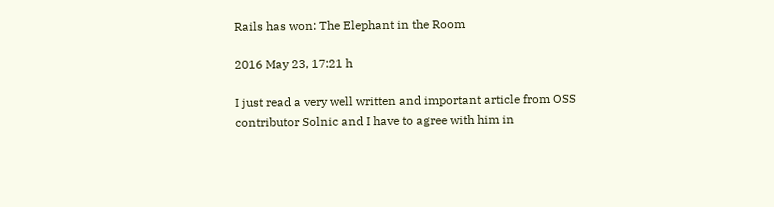Rails has won: The Elephant in the Room

2016 May 23, 17:21 h

I just read a very well written and important article from OSS contributor Solnic and I have to agree with him in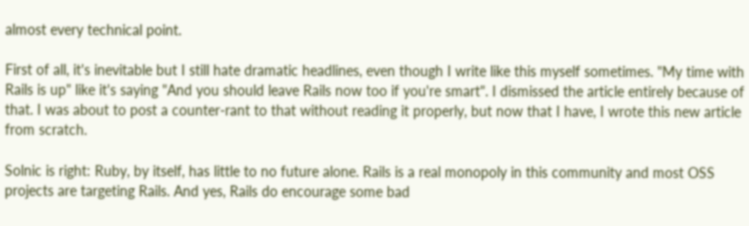almost every technical point.

First of all, it's inevitable but I still hate dramatic headlines, even though I write like this myself sometimes. "My time with Rails is up" like it's saying "And you should leave Rails now too if you're smart". I dismissed the article entirely because of that. I was about to post a counter-rant to that without reading it properly, but now that I have, I wrote this new article from scratch.

Solnic is right: Ruby, by itself, has little to no future alone. Rails is a real monopoly in this community and most OSS projects are targeting Rails. And yes, Rails do encourage some bad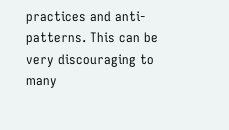practices and anti-patterns. This can be very discouraging to many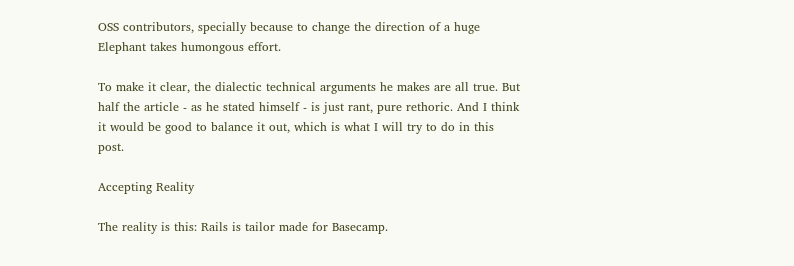OSS contributors, specially because to change the direction of a huge Elephant takes humongous effort.

To make it clear, the dialectic technical arguments he makes are all true. But half the article - as he stated himself - is just rant, pure rethoric. And I think it would be good to balance it out, which is what I will try to do in this post.

Accepting Reality

The reality is this: Rails is tailor made for Basecamp.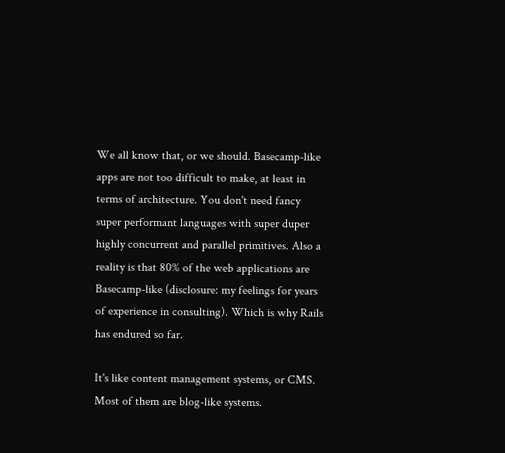We all know that, or we should. Basecamp-like apps are not too difficult to make, at least in terms of architecture. You don't need fancy super performant languages with super duper highly concurrent and parallel primitives. Also a reality is that 80% of the web applications are Basecamp-like (disclosure: my feelings for years of experience in consulting). Which is why Rails has endured so far.

It's like content management systems, or CMS. Most of them are blog-like systems.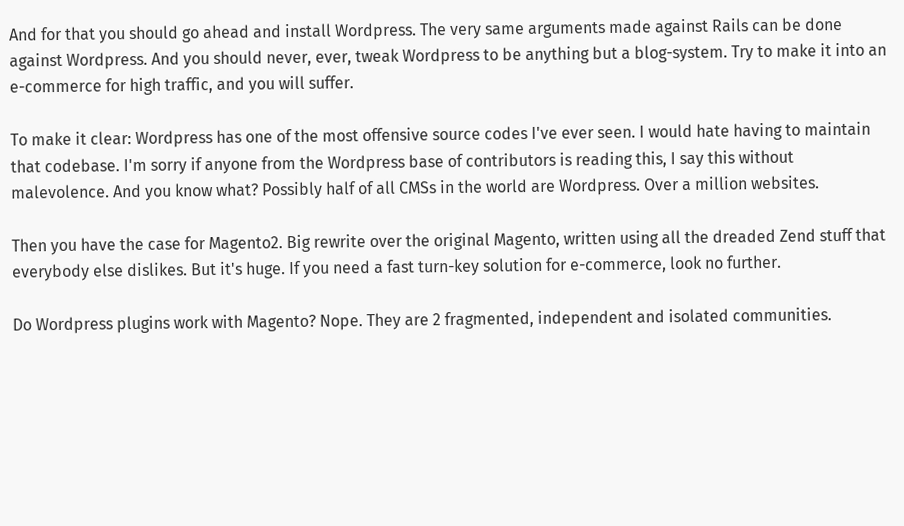And for that you should go ahead and install Wordpress. The very same arguments made against Rails can be done against Wordpress. And you should never, ever, tweak Wordpress to be anything but a blog-system. Try to make it into an e-commerce for high traffic, and you will suffer.

To make it clear: Wordpress has one of the most offensive source codes I've ever seen. I would hate having to maintain that codebase. I'm sorry if anyone from the Wordpress base of contributors is reading this, I say this without malevolence. And you know what? Possibly half of all CMSs in the world are Wordpress. Over a million websites.

Then you have the case for Magento2. Big rewrite over the original Magento, written using all the dreaded Zend stuff that everybody else dislikes. But it's huge. If you need a fast turn-key solution for e-commerce, look no further.

Do Wordpress plugins work with Magento? Nope. They are 2 fragmented, independent and isolated communities.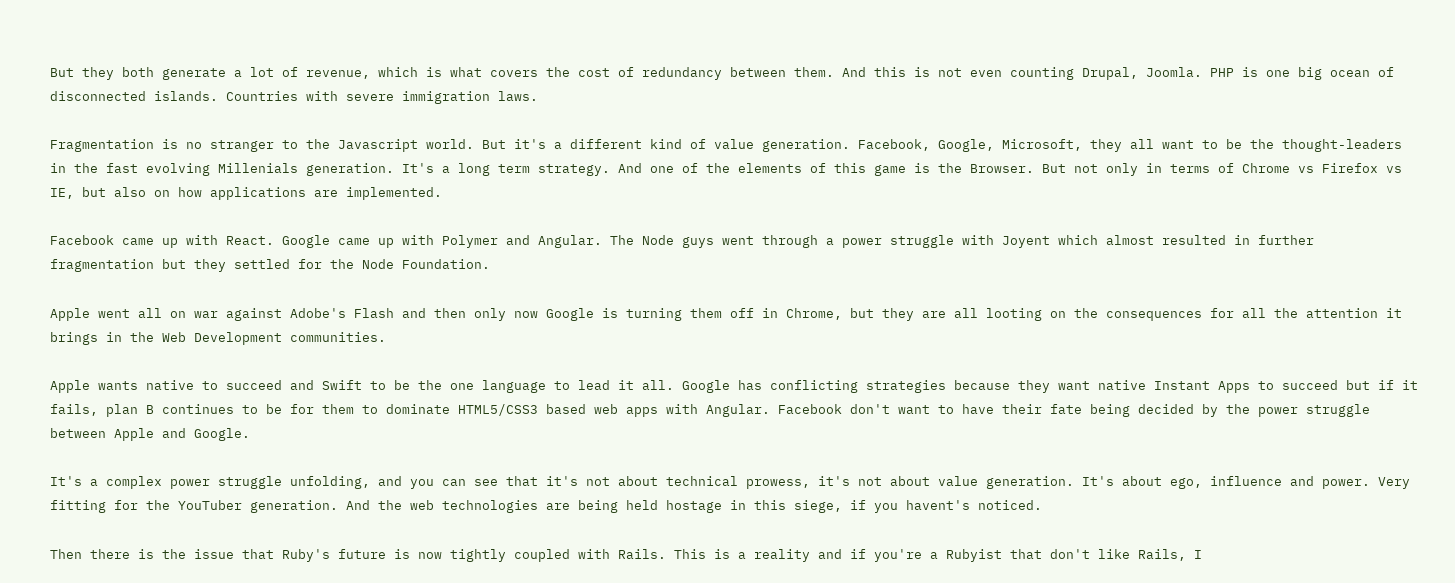But they both generate a lot of revenue, which is what covers the cost of redundancy between them. And this is not even counting Drupal, Joomla. PHP is one big ocean of disconnected islands. Countries with severe immigration laws.

Fragmentation is no stranger to the Javascript world. But it's a different kind of value generation. Facebook, Google, Microsoft, they all want to be the thought-leaders in the fast evolving Millenials generation. It's a long term strategy. And one of the elements of this game is the Browser. But not only in terms of Chrome vs Firefox vs IE, but also on how applications are implemented.

Facebook came up with React. Google came up with Polymer and Angular. The Node guys went through a power struggle with Joyent which almost resulted in further fragmentation but they settled for the Node Foundation.

Apple went all on war against Adobe's Flash and then only now Google is turning them off in Chrome, but they are all looting on the consequences for all the attention it brings in the Web Development communities.

Apple wants native to succeed and Swift to be the one language to lead it all. Google has conflicting strategies because they want native Instant Apps to succeed but if it fails, plan B continues to be for them to dominate HTML5/CSS3 based web apps with Angular. Facebook don't want to have their fate being decided by the power struggle between Apple and Google.

It's a complex power struggle unfolding, and you can see that it's not about technical prowess, it's not about value generation. It's about ego, influence and power. Very fitting for the YouTuber generation. And the web technologies are being held hostage in this siege, if you havent's noticed.

Then there is the issue that Ruby's future is now tightly coupled with Rails. This is a reality and if you're a Rubyist that don't like Rails, I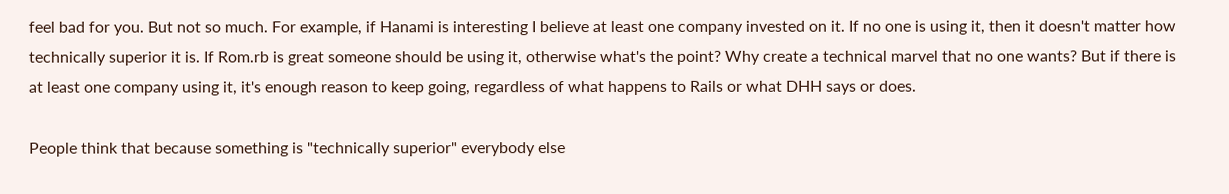feel bad for you. But not so much. For example, if Hanami is interesting I believe at least one company invested on it. If no one is using it, then it doesn't matter how technically superior it is. If Rom.rb is great someone should be using it, otherwise what's the point? Why create a technical marvel that no one wants? But if there is at least one company using it, it's enough reason to keep going, regardless of what happens to Rails or what DHH says or does.

People think that because something is "technically superior" everybody else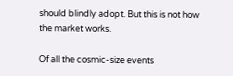should blindly adopt. But this is not how the market works.

Of all the cosmic-size events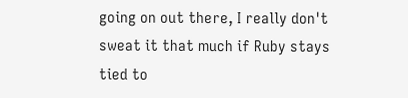going on out there, I really don't sweat it that much if Ruby stays tied to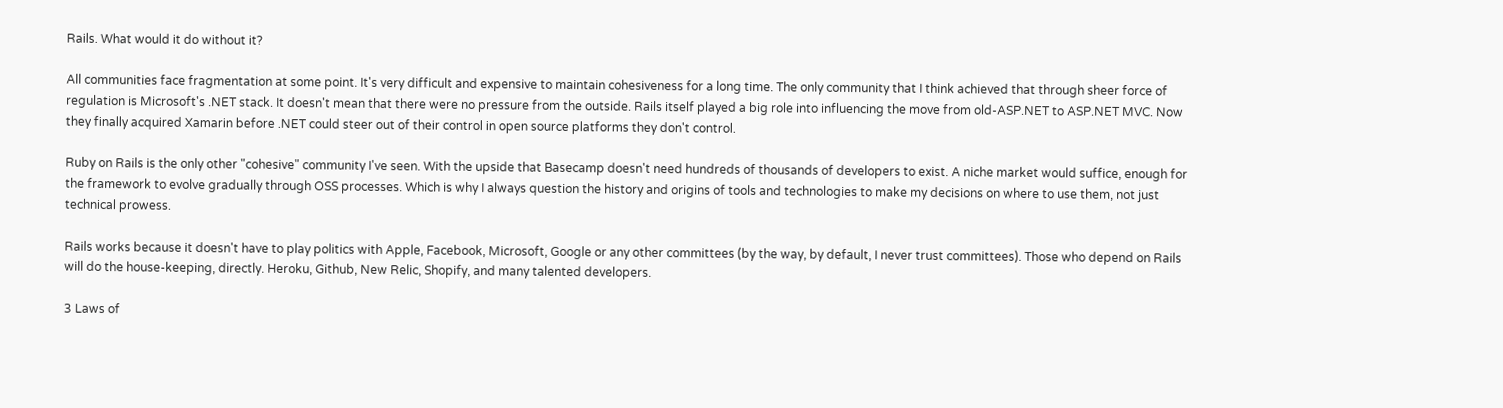Rails. What would it do without it?

All communities face fragmentation at some point. It's very difficult and expensive to maintain cohesiveness for a long time. The only community that I think achieved that through sheer force of regulation is Microsoft's .NET stack. It doesn't mean that there were no pressure from the outside. Rails itself played a big role into influencing the move from old-ASP.NET to ASP.NET MVC. Now they finally acquired Xamarin before .NET could steer out of their control in open source platforms they don't control.

Ruby on Rails is the only other "cohesive" community I've seen. With the upside that Basecamp doesn't need hundreds of thousands of developers to exist. A niche market would suffice, enough for the framework to evolve gradually through OSS processes. Which is why I always question the history and origins of tools and technologies to make my decisions on where to use them, not just technical prowess.

Rails works because it doesn't have to play politics with Apple, Facebook, Microsoft, Google or any other committees (by the way, by default, I never trust committees). Those who depend on Rails will do the house-keeping, directly. Heroku, Github, New Relic, Shopify, and many talented developers.

3 Laws of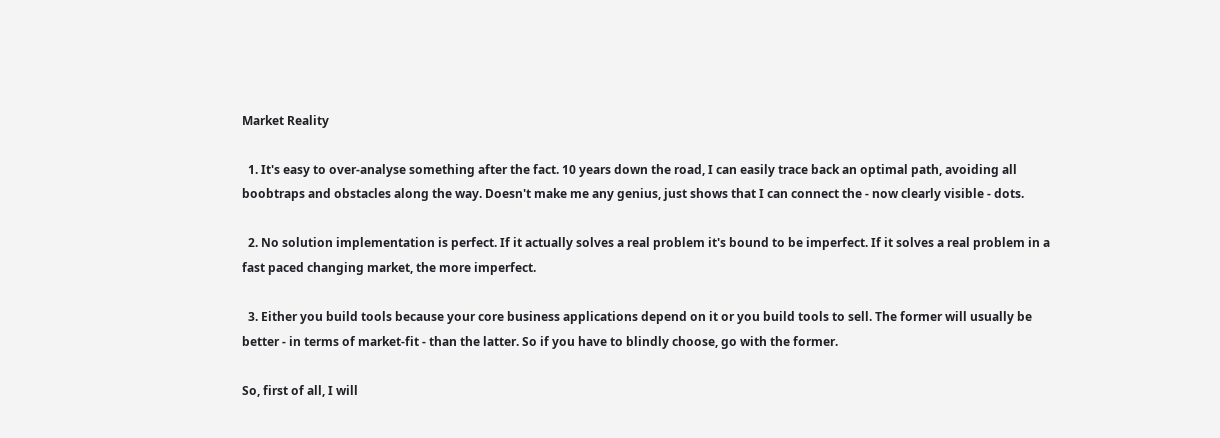Market Reality

  1. It's easy to over-analyse something after the fact. 10 years down the road, I can easily trace back an optimal path, avoiding all boobtraps and obstacles along the way. Doesn't make me any genius, just shows that I can connect the - now clearly visible - dots.

  2. No solution implementation is perfect. If it actually solves a real problem it's bound to be imperfect. If it solves a real problem in a fast paced changing market, the more imperfect.

  3. Either you build tools because your core business applications depend on it or you build tools to sell. The former will usually be better - in terms of market-fit - than the latter. So if you have to blindly choose, go with the former.

So, first of all, I will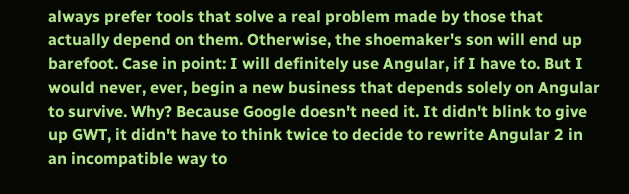always prefer tools that solve a real problem made by those that actually depend on them. Otherwise, the shoemaker's son will end up barefoot. Case in point: I will definitely use Angular, if I have to. But I would never, ever, begin a new business that depends solely on Angular to survive. Why? Because Google doesn't need it. It didn't blink to give up GWT, it didn't have to think twice to decide to rewrite Angular 2 in an incompatible way to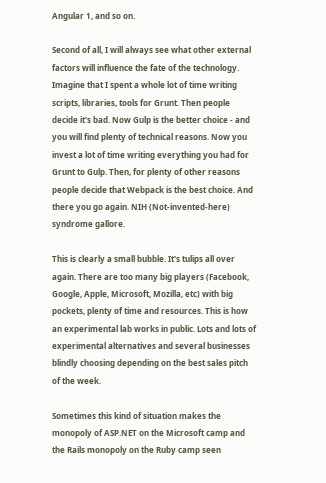Angular 1, and so on.

Second of all, I will always see what other external factors will influence the fate of the technology. Imagine that I spent a whole lot of time writing scripts, libraries, tools for Grunt. Then people decide it's bad. Now Gulp is the better choice - and you will find plenty of technical reasons. Now you invest a lot of time writing everything you had for Grunt to Gulp. Then, for plenty of other reasons people decide that Webpack is the best choice. And there you go again. NIH (Not-invented-here) syndrome gallore.

This is clearly a small bubble. It's tulips all over again. There are too many big players (Facebook, Google, Apple, Microsoft, Mozilla, etc) with big pockets, plenty of time and resources. This is how an experimental lab works in public. Lots and lots of experimental alternatives and several businesses blindly choosing depending on the best sales pitch of the week.

Sometimes this kind of situation makes the monopoly of ASP.NET on the Microsoft camp and the Rails monopoly on the Ruby camp seen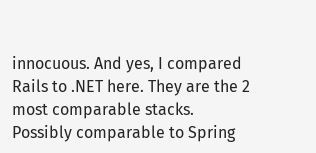innocuous. And yes, I compared Rails to .NET here. They are the 2 most comparable stacks. Possibly comparable to Spring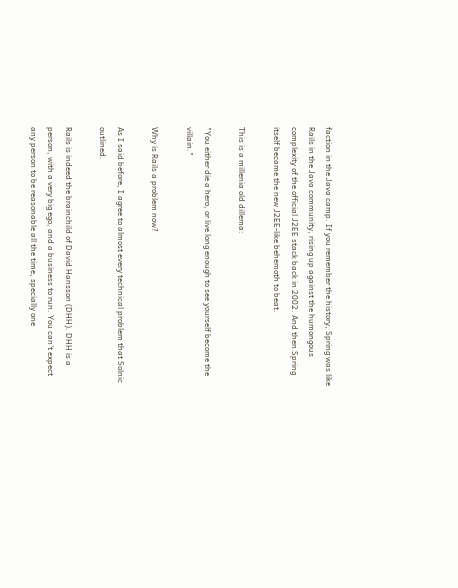faction in the Java camp. If you remember the history, Spring was like Rails in the Java community, rising up against the humongous complexity of the official J2EE stack back in 2002. And then Spring itself became the new J2EE-like behemoth to beat.

This is a millenia old dillema:

"You either die a hero, or live long enough to see yourself become the villain."

Why is Rails a problem now?

As I said before, I agree to almost every technical problem that Solnic outlined.

Rails is indeed the brainchild of David Hansson (DHH). DHH is a person, with a very big ego, and a business to run. You can't expect any person to be reasonable all the time, specially one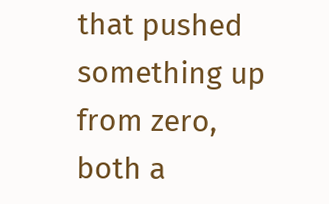that pushed something up from zero, both a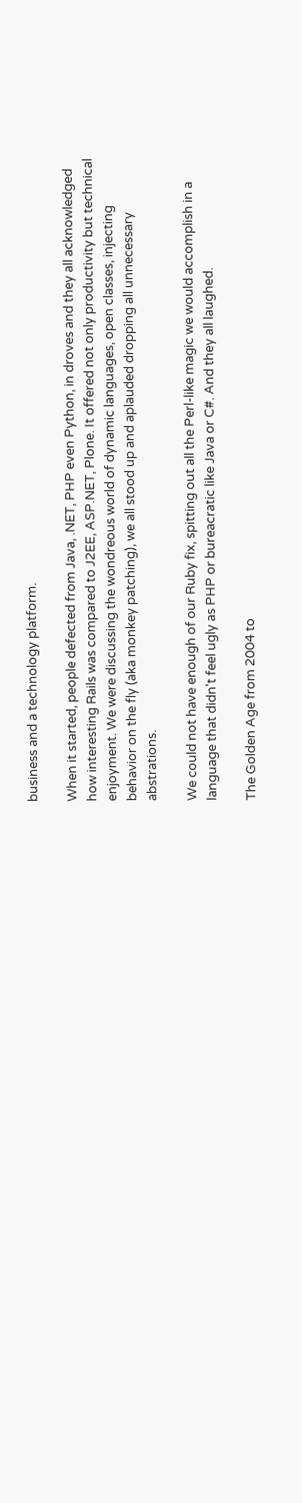business and a technology platform.

When it started, people defected from Java, .NET, PHP even Python, in droves and they all acknowledged how interesting Rails was compared to J2EE, ASP.NET, Plone. It offered not only productivity but technical enjoyment. We were discussing the wondreous world of dynamic languages, open classes, injecting behavior on the fly (aka monkey patching), we all stood up and aplauded dropping all unnecessary abstrations.

We could not have enough of our Ruby fix, spitting out all the Perl-like magic we would accomplish in a language that didn't feel ugly as PHP or bureacratic like Java or C#. And they all laughed.

The Golden Age from 2004 to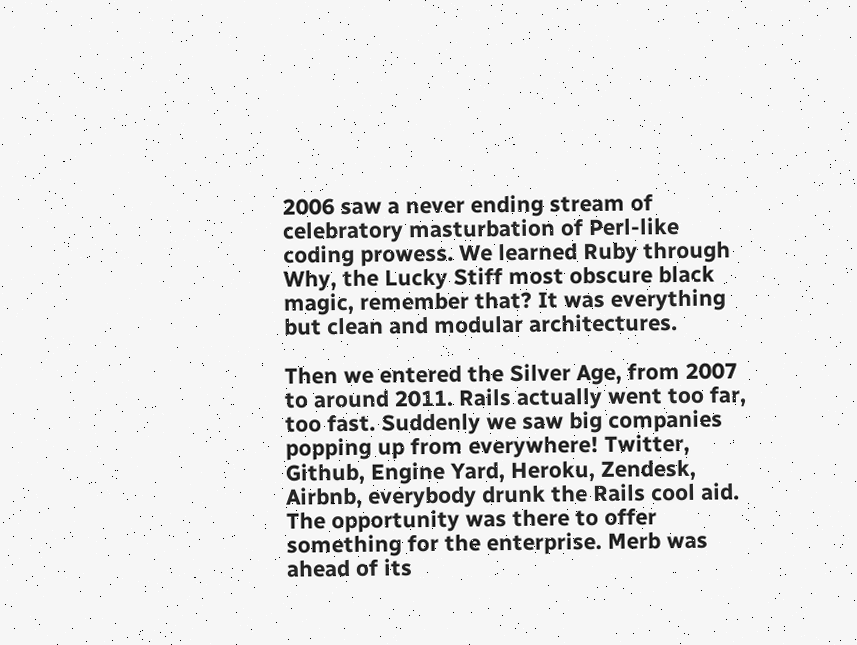2006 saw a never ending stream of celebratory masturbation of Perl-like coding prowess. We learned Ruby through Why, the Lucky Stiff most obscure black magic, remember that? It was everything but clean and modular architectures.

Then we entered the Silver Age, from 2007 to around 2011. Rails actually went too far, too fast. Suddenly we saw big companies popping up from everywhere! Twitter, Github, Engine Yard, Heroku, Zendesk, Airbnb, everybody drunk the Rails cool aid. The opportunity was there to offer something for the enterprise. Merb was ahead of its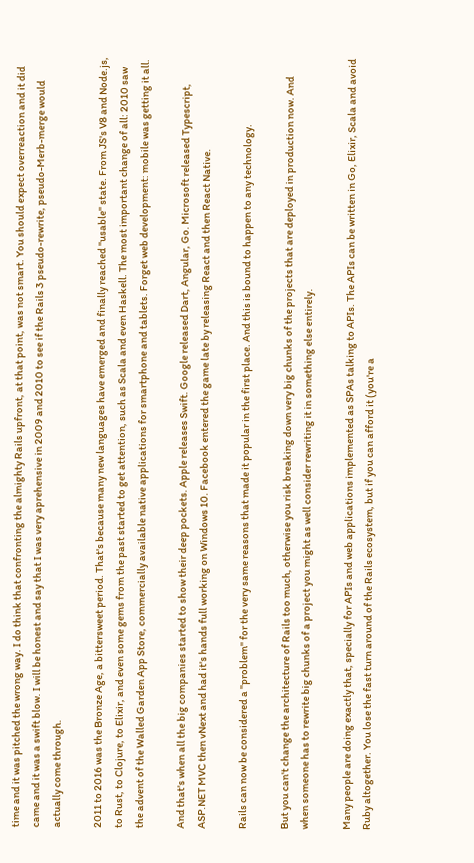time and it was pitched the wrong way. I do think that confronting the almighty Rails upfront, at that point, was not smart. You should expect overreaction and it did came and it was a swift blow. I will be honest and say that I was very aprehensive in 2009 and 2010 to see if the Rails 3 pseudo-rewrite, pseudo-Merb-merge would actually come through.

2011 to 2016 was the Bronze Age, a bittersweet period. That's because many new languages have emerged and finally reached "usable" state. From JS's V8 and Node.js, to Rust, to Clojure, to Elixir, and even some gems from the past started to get attention, such as Scala and even Haskell. The most important change of all: 2010 saw the advent of the Walled Garden App Store, commercially available native applications for smartphone and tablets. Forget web development: mobile was getting it all.

And that's when all the big companies started to show their deep pockets. Apple releases Swift. Google released Dart, Angular, Go. Microsoft released Typescript, ASP.NET MVC then vNext and had it's hands full working on Windows 10. Facebook entered the game late by releasing React and then React Native.

Rails can now be considered a "problem" for the very same reasons that made it popular in the first place. And this is bound to happen to any technology.

But you can't change the architecture of Rails too much, otherwise you risk breaking down very big chunks of the projects that are deployed in production now. And when someone has to rewrite big chunks of a project you might as well consider rewriting it in something else entirely.

Many people are doing exactly that, specially for APIs and web applications implemented as SPAs talking to APIs. The APIs can be written in Go, Elixir, Scala and avoid Ruby altogether. You lose the fast turn around of the Rails ecosystem, but if you can afford it (you're a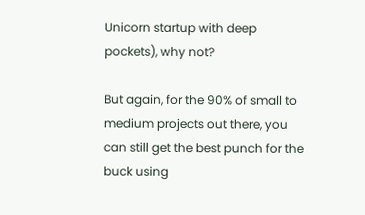Unicorn startup with deep pockets), why not?

But again, for the 90% of small to medium projects out there, you can still get the best punch for the buck using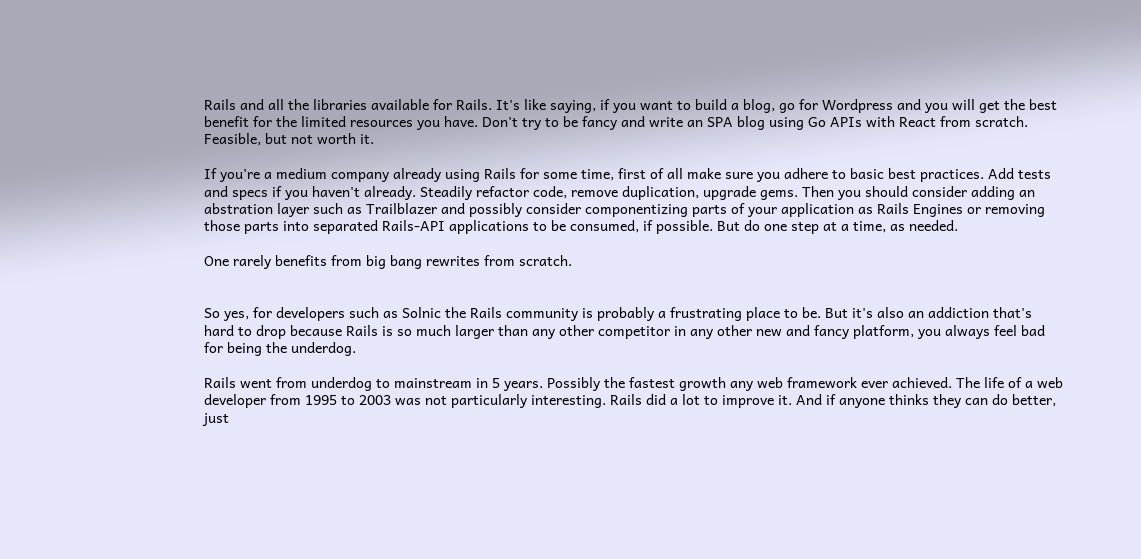Rails and all the libraries available for Rails. It's like saying, if you want to build a blog, go for Wordpress and you will get the best benefit for the limited resources you have. Don't try to be fancy and write an SPA blog using Go APIs with React from scratch. Feasible, but not worth it.

If you're a medium company already using Rails for some time, first of all make sure you adhere to basic best practices. Add tests and specs if you haven't already. Steadily refactor code, remove duplication, upgrade gems. Then you should consider adding an abstration layer such as Trailblazer and possibly consider componentizing parts of your application as Rails Engines or removing those parts into separated Rails-API applications to be consumed, if possible. But do one step at a time, as needed.

One rarely benefits from big bang rewrites from scratch.


So yes, for developers such as Solnic the Rails community is probably a frustrating place to be. But it's also an addiction that's hard to drop because Rails is so much larger than any other competitor in any other new and fancy platform, you always feel bad for being the underdog.

Rails went from underdog to mainstream in 5 years. Possibly the fastest growth any web framework ever achieved. The life of a web developer from 1995 to 2003 was not particularly interesting. Rails did a lot to improve it. And if anyone thinks they can do better, just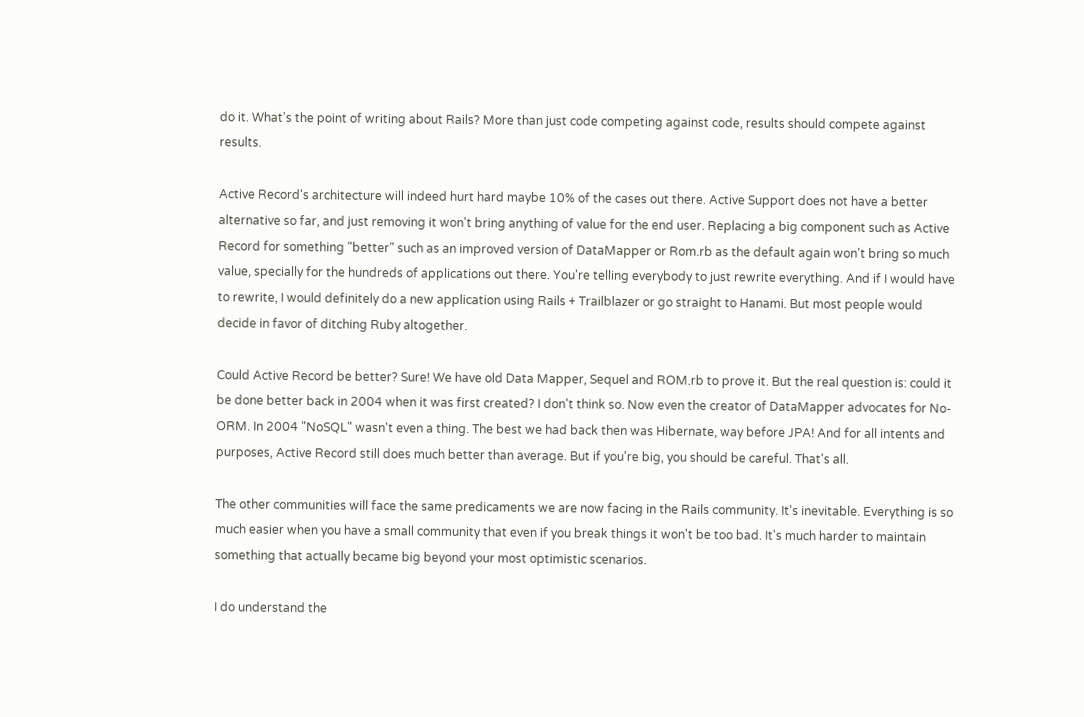do it. What's the point of writing about Rails? More than just code competing against code, results should compete against results.

Active Record's architecture will indeed hurt hard maybe 10% of the cases out there. Active Support does not have a better alternative so far, and just removing it won't bring anything of value for the end user. Replacing a big component such as Active Record for something "better" such as an improved version of DataMapper or Rom.rb as the default again won't bring so much value, specially for the hundreds of applications out there. You're telling everybody to just rewrite everything. And if I would have to rewrite, I would definitely do a new application using Rails + Trailblazer or go straight to Hanami. But most people would decide in favor of ditching Ruby altogether.

Could Active Record be better? Sure! We have old Data Mapper, Sequel and ROM.rb to prove it. But the real question is: could it be done better back in 2004 when it was first created? I don't think so. Now even the creator of DataMapper advocates for No-ORM. In 2004 "NoSQL" wasn't even a thing. The best we had back then was Hibernate, way before JPA! And for all intents and purposes, Active Record still does much better than average. But if you're big, you should be careful. That's all.

The other communities will face the same predicaments we are now facing in the Rails community. It's inevitable. Everything is so much easier when you have a small community that even if you break things it won't be too bad. It's much harder to maintain something that actually became big beyond your most optimistic scenarios.

I do understand the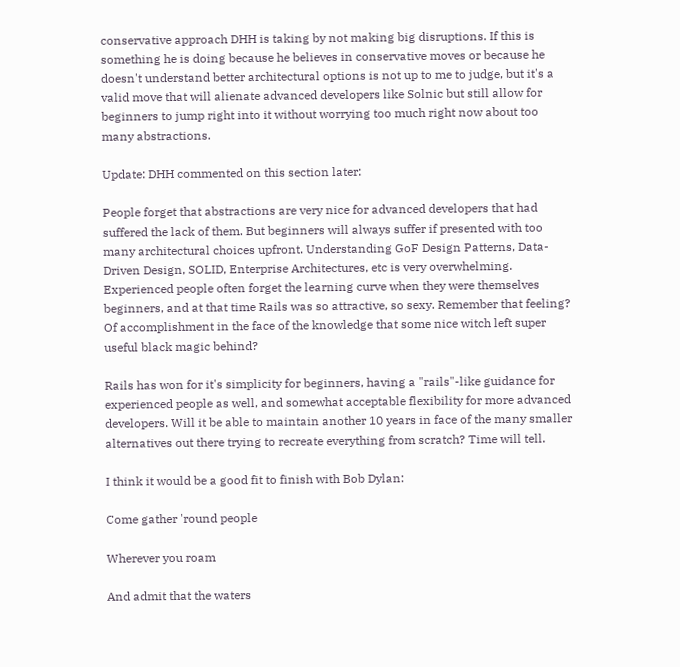conservative approach DHH is taking by not making big disruptions. If this is something he is doing because he believes in conservative moves or because he doesn't understand better architectural options is not up to me to judge, but it's a valid move that will alienate advanced developers like Solnic but still allow for beginners to jump right into it without worrying too much right now about too many abstractions.

Update: DHH commented on this section later:

People forget that abstractions are very nice for advanced developers that had suffered the lack of them. But beginners will always suffer if presented with too many architectural choices upfront. Understanding GoF Design Patterns, Data-Driven Design, SOLID, Enterprise Architectures, etc is very overwhelming. Experienced people often forget the learning curve when they were themselves beginners, and at that time Rails was so attractive, so sexy. Remember that feeling? Of accomplishment in the face of the knowledge that some nice witch left super useful black magic behind?

Rails has won for it's simplicity for beginners, having a "rails"-like guidance for experienced people as well, and somewhat acceptable flexibility for more advanced developers. Will it be able to maintain another 10 years in face of the many smaller alternatives out there trying to recreate everything from scratch? Time will tell.

I think it would be a good fit to finish with Bob Dylan:

Come gather 'round people

Wherever you roam

And admit that the waters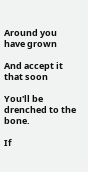Around you have grown

And accept it that soon

You'll be drenched to the bone.

If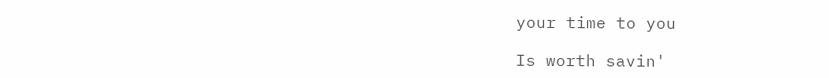your time to you

Is worth savin'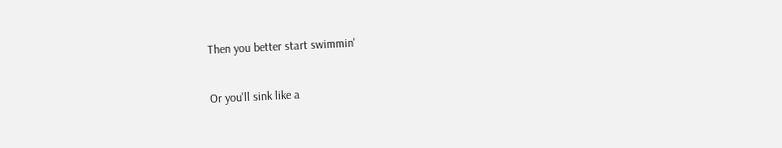Then you better start swimmin'

Or you'll sink like a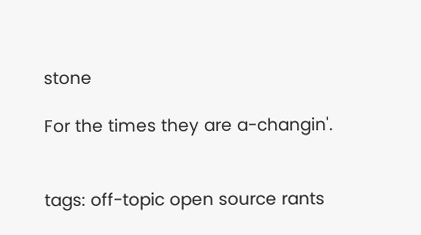stone

For the times they are a-changin'.


tags: off-topic open source rants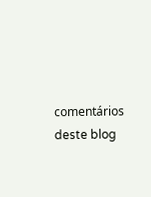comentários deste blog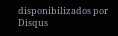disponibilizados por Disqus